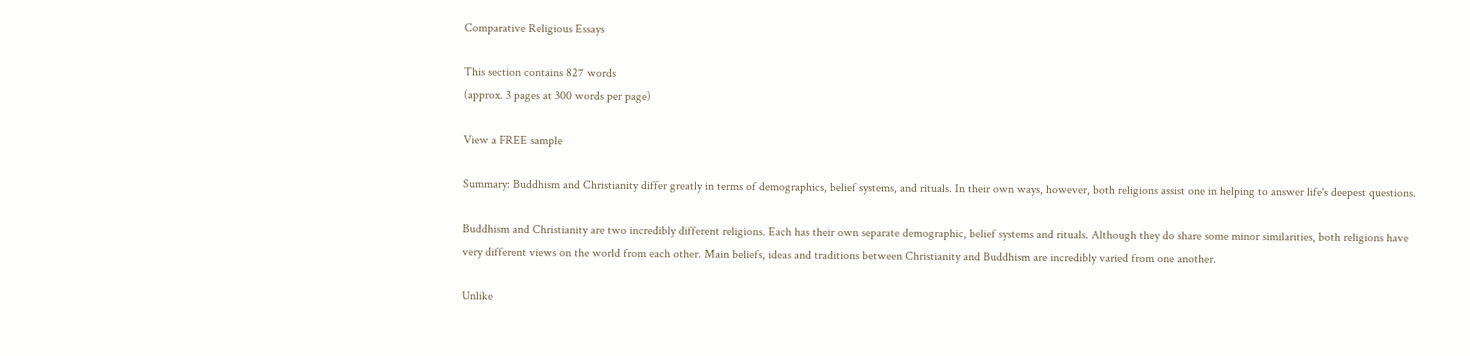Comparative Religious Essays

This section contains 827 words
(approx. 3 pages at 300 words per page)

View a FREE sample

Summary: Buddhism and Christianity differ greatly in terms of demographics, belief systems, and rituals. In their own ways, however, both religions assist one in helping to answer life's deepest questions.

Buddhism and Christianity are two incredibly different religions. Each has their own separate demographic, belief systems and rituals. Although they do share some minor similarities, both religions have very different views on the world from each other. Main beliefs, ideas and traditions between Christianity and Buddhism are incredibly varied from one another.

Unlike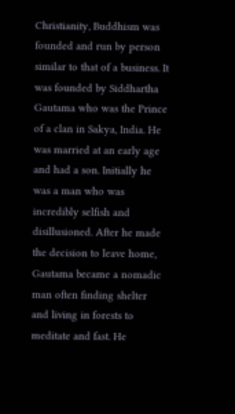Christianity, Buddhism was founded and run by person similar to that of a business. It was founded by Siddhartha Gautama who was the Prince of a clan in Sakya, India. He was married at an early age and had a son. Initially he was a man who was incredibly selfish and disillusioned. After he made the decision to leave home, Gautama became a nomadic man often finding shelter and living in forests to meditate and fast. He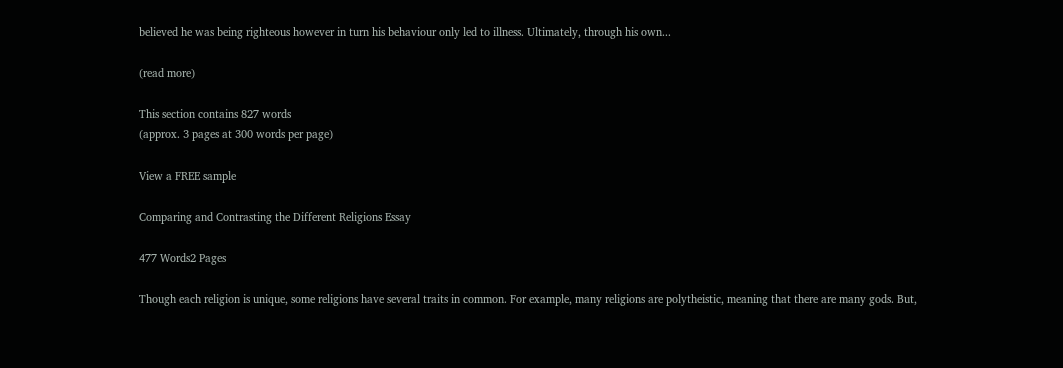believed he was being righteous however in turn his behaviour only led to illness. Ultimately, through his own...

(read more)

This section contains 827 words
(approx. 3 pages at 300 words per page)

View a FREE sample

Comparing and Contrasting the Different Religions Essay

477 Words2 Pages

Though each religion is unique, some religions have several traits in common. For example, many religions are polytheistic, meaning that there are many gods. But,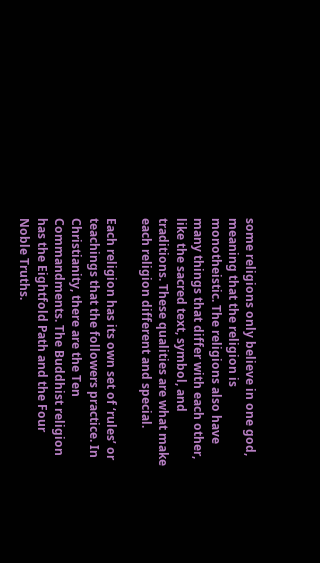some religions only believe in one god, meaning that the religion is monotheistic. The religions also have many things that differ with each other, like the sacred text, symbol, and traditions. These qualities are what make each religion different and special.

Each religion has its own set of ‘rules’ or teachings that the followers practice. In Christianity, there are the Ten Commandments. The Buddhist religion has the Eightfold Path and the Four Noble Truths.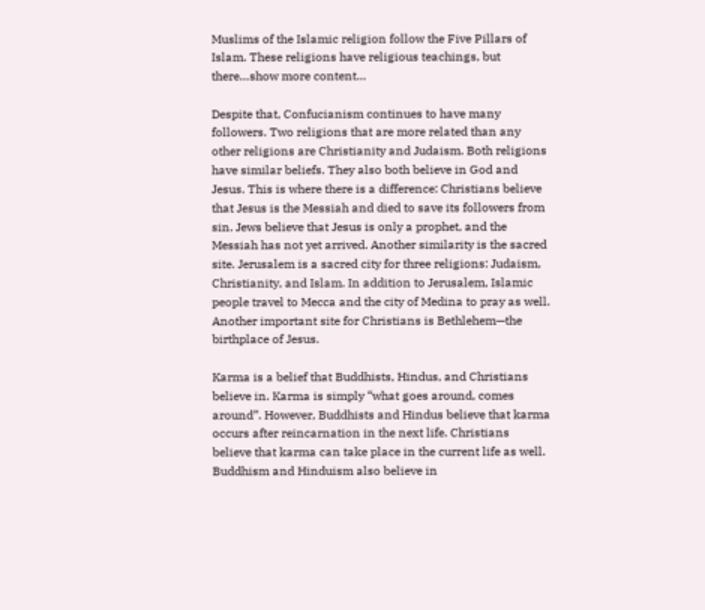Muslims of the Islamic religion follow the Five Pillars of Islam. These religions have religious teachings, but there…show more content…

Despite that, Confucianism continues to have many followers. Two religions that are more related than any other religions are Christianity and Judaism. Both religions have similar beliefs. They also both believe in God and Jesus. This is where there is a difference: Christians believe that Jesus is the Messiah and died to save its followers from sin. Jews believe that Jesus is only a prophet, and the Messiah has not yet arrived. Another similarity is the sacred site. Jerusalem is a sacred city for three religions: Judaism, Christianity, and Islam. In addition to Jerusalem, Islamic people travel to Mecca and the city of Medina to pray as well. Another important site for Christians is Bethlehem—the birthplace of Jesus.

Karma is a belief that Buddhists, Hindus, and Christians believe in. Karma is simply “what goes around, comes around”. However, Buddhists and Hindus believe that karma occurs after reincarnation in the next life. Christians believe that karma can take place in the current life as well. Buddhism and Hinduism also believe in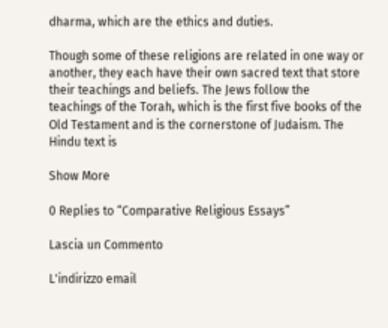dharma, which are the ethics and duties.

Though some of these religions are related in one way or another, they each have their own sacred text that store their teachings and beliefs. The Jews follow the teachings of the Torah, which is the first five books of the Old Testament and is the cornerstone of Judaism. The Hindu text is

Show More

0 Replies to “Comparative Religious Essays”

Lascia un Commento

L'indirizzo email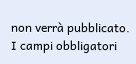non verrà pubblicato. I campi obbligatori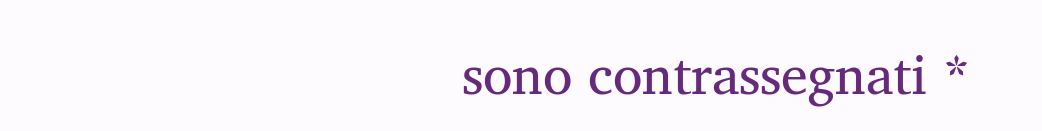sono contrassegnati *